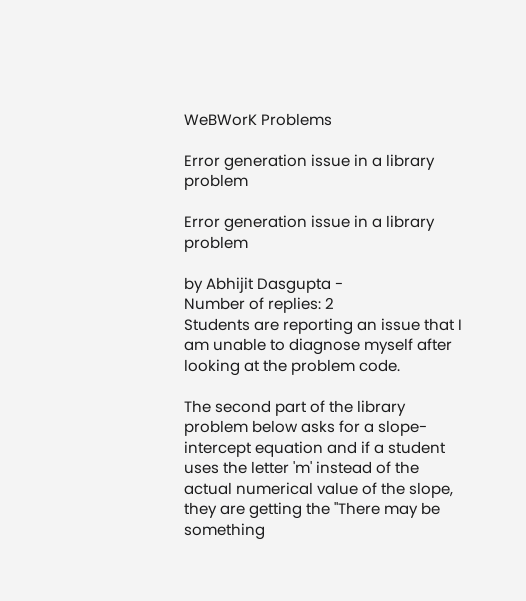WeBWorK Problems

Error generation issue in a library problem

Error generation issue in a library problem

by Abhijit Dasgupta -
Number of replies: 2
Students are reporting an issue that I am unable to diagnose myself after looking at the problem code.

The second part of the library problem below asks for a slope-intercept equation and if a student uses the letter 'm' instead of the actual numerical value of the slope, they are getting the "There may be something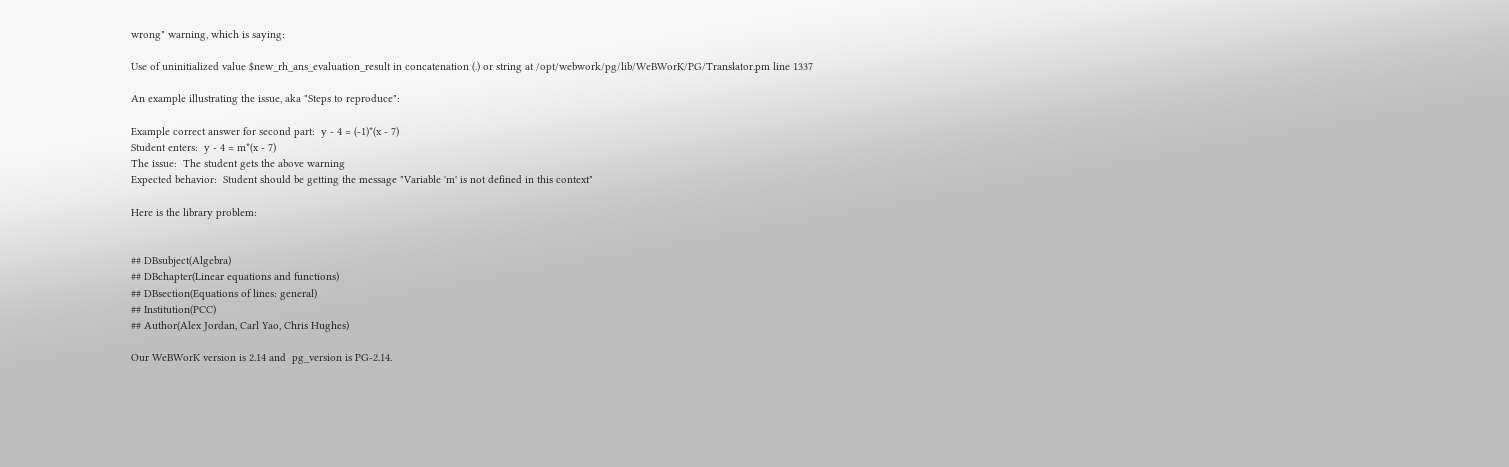wrong" warning, which is saying:

Use of uninitialized value $new_rh_ans_evaluation_result in concatenation (.) or string at /opt/webwork/pg/lib/WeBWorK/PG/Translator.pm line 1337

An example illustrating the issue, aka "Steps to reproduce":

Example correct answer for second part:  y - 4 = (-1)*(x - 7)
Student enters:  y - 4 = m*(x - 7)
The issue:  The student gets the above warning
Expected behavior:  Student should be getting the message "Variable 'm' is not defined in this context"

Here is the library problem:


## DBsubject(Algebra)
## DBchapter(Linear equations and functions)
## DBsection(Equations of lines: general)
## Institution(PCC)
## Author(Alex Jordan, Carl Yao, Chris Hughes)

Our WeBWorK version is 2.14 and  pg_version is PG-2.14.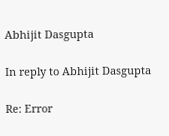Abhijit Dasgupta

In reply to Abhijit Dasgupta

Re: Error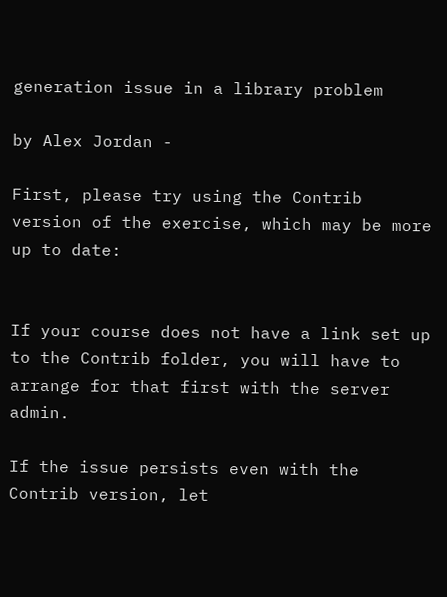generation issue in a library problem

by Alex Jordan -

First, please try using the Contrib version of the exercise, which may be more up to date:


If your course does not have a link set up to the Contrib folder, you will have to arrange for that first with the server admin.

If the issue persists even with the Contrib version, let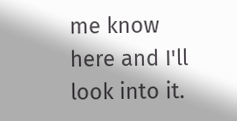me know here and I'll look into it.